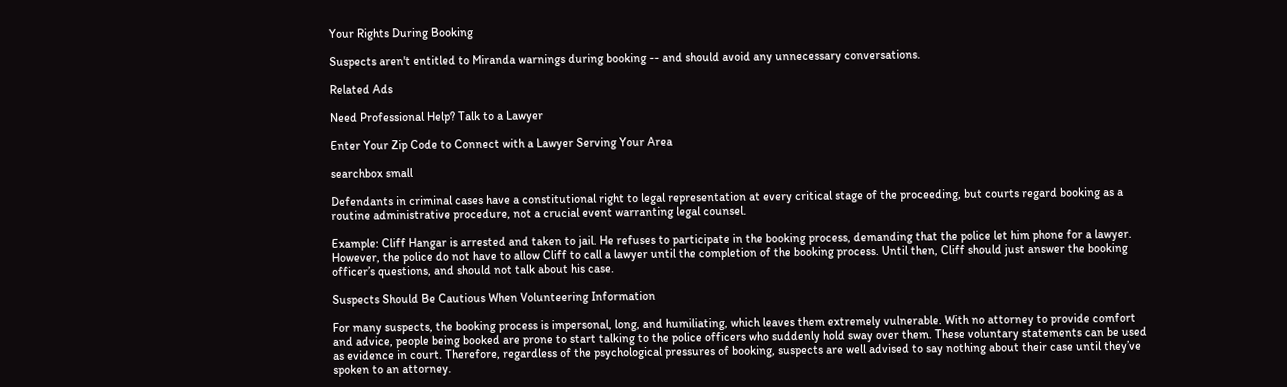Your Rights During Booking

Suspects aren't entitled to Miranda warnings during booking -- and should avoid any unnecessary conversations.

Related Ads

Need Professional Help? Talk to a Lawyer

Enter Your Zip Code to Connect with a Lawyer Serving Your Area

searchbox small

Defendants in criminal cases have a constitutional right to legal representation at every critical stage of the proceeding, but courts regard booking as a routine administrative procedure, not a crucial event warranting legal counsel.

Example: Cliff Hangar is arrested and taken to jail. He refuses to participate in the booking process, demanding that the police let him phone for a lawyer. However, the police do not have to allow Cliff to call a lawyer until the completion of the booking process. Until then, Cliff should just answer the booking officer’s questions, and should not talk about his case.

Suspects Should Be Cautious When Volunteering Information

For many suspects, the booking process is impersonal, long, and humiliating, which leaves them extremely vulnerable. With no attorney to provide comfort and advice, people being booked are prone to start talking to the police officers who suddenly hold sway over them. These voluntary statements can be used as evidence in court. Therefore, regardless of the psychological pressures of booking, suspects are well advised to say nothing about their case until they’ve spoken to an attorney.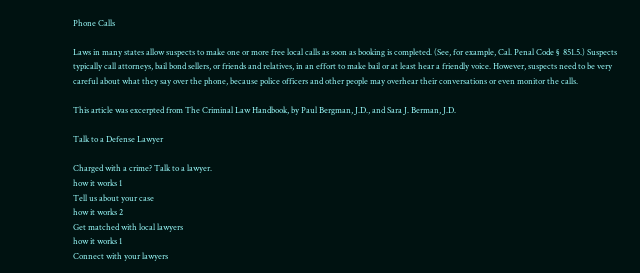Phone Calls

Laws in many states allow suspects to make one or more free local calls as soon as booking is completed. (See, for example, Cal. Penal Code §  851.5.) Suspects typically call attorneys, bail bond sellers, or friends and relatives, in an effort to make bail or at least hear a friendly voice. However, suspects need to be very careful about what they say over the phone, because police officers and other people may overhear their conversations or even monitor the calls.

This article was excerpted from The Criminal Law Handbook, by Paul Bergman, J.D., and Sara J. Berman, J.D.

Talk to a Defense Lawyer

Charged with a crime? Talk to a lawyer.
how it works 1
Tell us about your case
how it works 2
Get matched with local lawyers
how it works 1
Connect with your lawyers